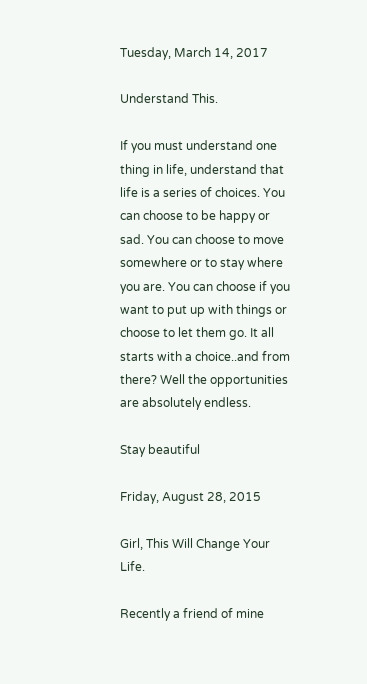Tuesday, March 14, 2017

Understand This.

If you must understand one thing in life, understand that life is a series of choices. You can choose to be happy or sad. You can choose to move somewhere or to stay where you are. You can choose if you want to put up with things or choose to let them go. It all starts with a choice..and from there? Well the opportunities are absolutely endless.

Stay beautiful

Friday, August 28, 2015

Girl, This Will Change Your Life.

Recently a friend of mine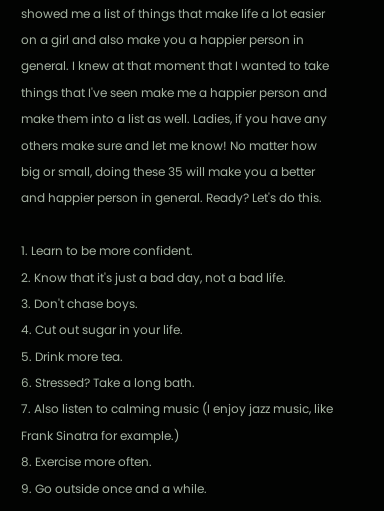showed me a list of things that make life a lot easier on a girl and also make you a happier person in general. I knew at that moment that I wanted to take things that I've seen make me a happier person and make them into a list as well. Ladies, if you have any others make sure and let me know! No matter how big or small, doing these 35 will make you a better and happier person in general. Ready? Let's do this.

1. Learn to be more confident.
2. Know that it's just a bad day, not a bad life.
3. Don't chase boys.
4. Cut out sugar in your life.
5. Drink more tea.
6. Stressed? Take a long bath.
7. Also listen to calming music (I enjoy jazz music, like Frank Sinatra for example.)
8. Exercise more often.
9. Go outside once and a while.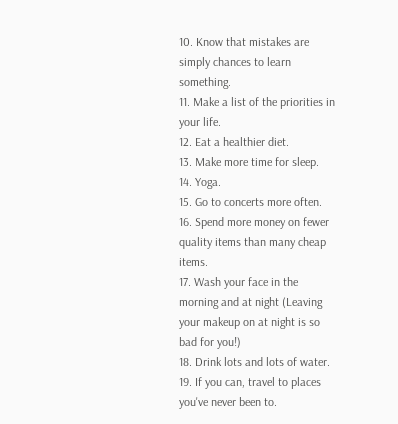10. Know that mistakes are simply chances to learn something.
11. Make a list of the priorities in your life.
12. Eat a healthier diet.
13. Make more time for sleep.
14. Yoga.
15. Go to concerts more often.
16. Spend more money on fewer quality items than many cheap items.
17. Wash your face in the morning and at night (Leaving your makeup on at night is so bad for you!)
18. Drink lots and lots of water.
19. If you can, travel to places you've never been to.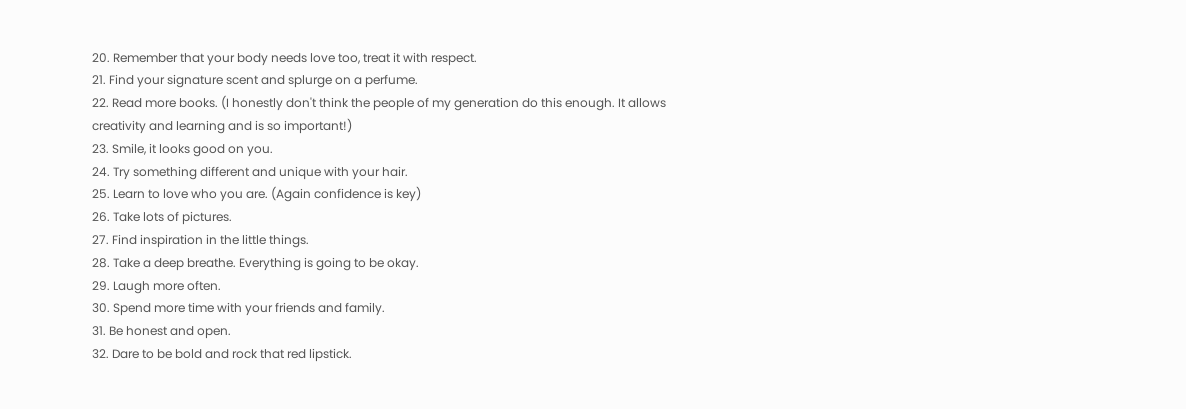20. Remember that your body needs love too, treat it with respect.
21. Find your signature scent and splurge on a perfume.
22. Read more books. (I honestly don't think the people of my generation do this enough. It allows creativity and learning and is so important!)
23. Smile, it looks good on you.
24. Try something different and unique with your hair.
25. Learn to love who you are. (Again confidence is key)
26. Take lots of pictures.
27. Find inspiration in the little things.
28. Take a deep breathe. Everything is going to be okay.
29. Laugh more often.
30. Spend more time with your friends and family.
31. Be honest and open.
32. Dare to be bold and rock that red lipstick.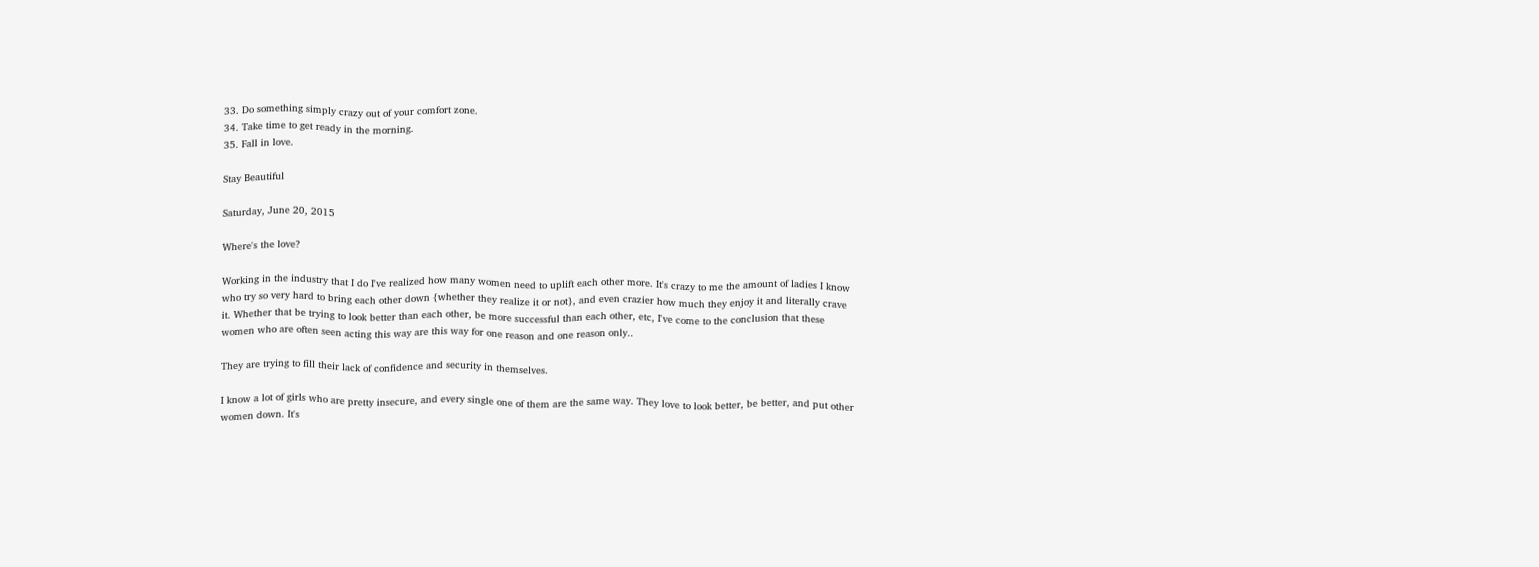33. Do something simply crazy out of your comfort zone.
34. Take time to get ready in the morning.
35. Fall in love.

Stay Beautiful

Saturday, June 20, 2015

Where's the love?

Working in the industry that I do I've realized how many women need to uplift each other more. It's crazy to me the amount of ladies I know who try so very hard to bring each other down {whether they realize it or not}, and even crazier how much they enjoy it and literally crave it. Whether that be trying to look better than each other, be more successful than each other, etc, I've come to the conclusion that these women who are often seen acting this way are this way for one reason and one reason only..

They are trying to fill their lack of confidence and security in themselves.

I know a lot of girls who are pretty insecure, and every single one of them are the same way. They love to look better, be better, and put other women down. It's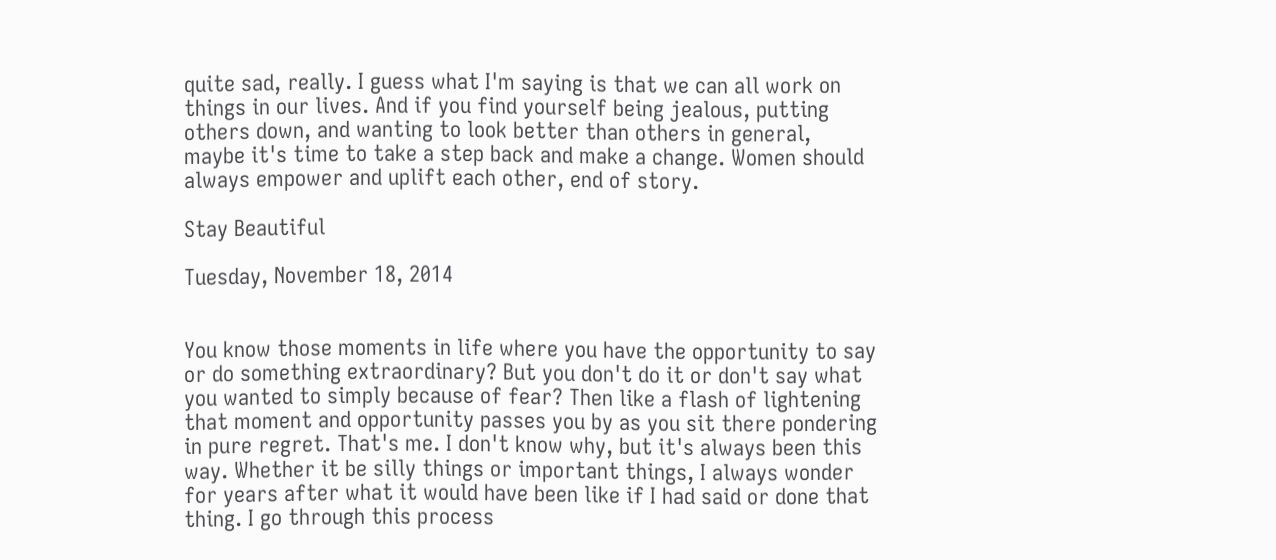quite sad, really. I guess what I'm saying is that we can all work on things in our lives. And if you find yourself being jealous, putting others down, and wanting to look better than others in general, maybe it's time to take a step back and make a change. Women should always empower and uplift each other, end of story.

Stay Beautiful

Tuesday, November 18, 2014


You know those moments in life where you have the opportunity to say or do something extraordinary? But you don't do it or don't say what you wanted to simply because of fear? Then like a flash of lightening that moment and opportunity passes you by as you sit there pondering in pure regret. That's me. I don't know why, but it's always been this way. Whether it be silly things or important things, I always wonder for years after what it would have been like if I had said or done that thing. I go through this process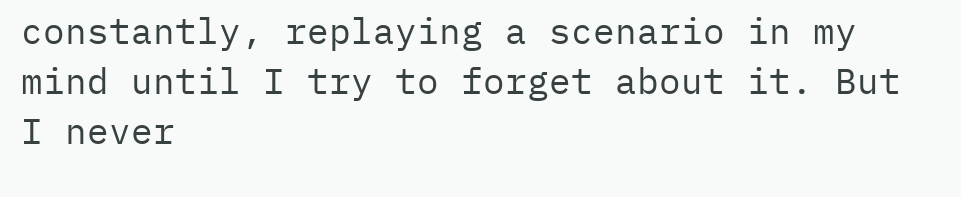constantly, replaying a scenario in my mind until I try to forget about it. But I never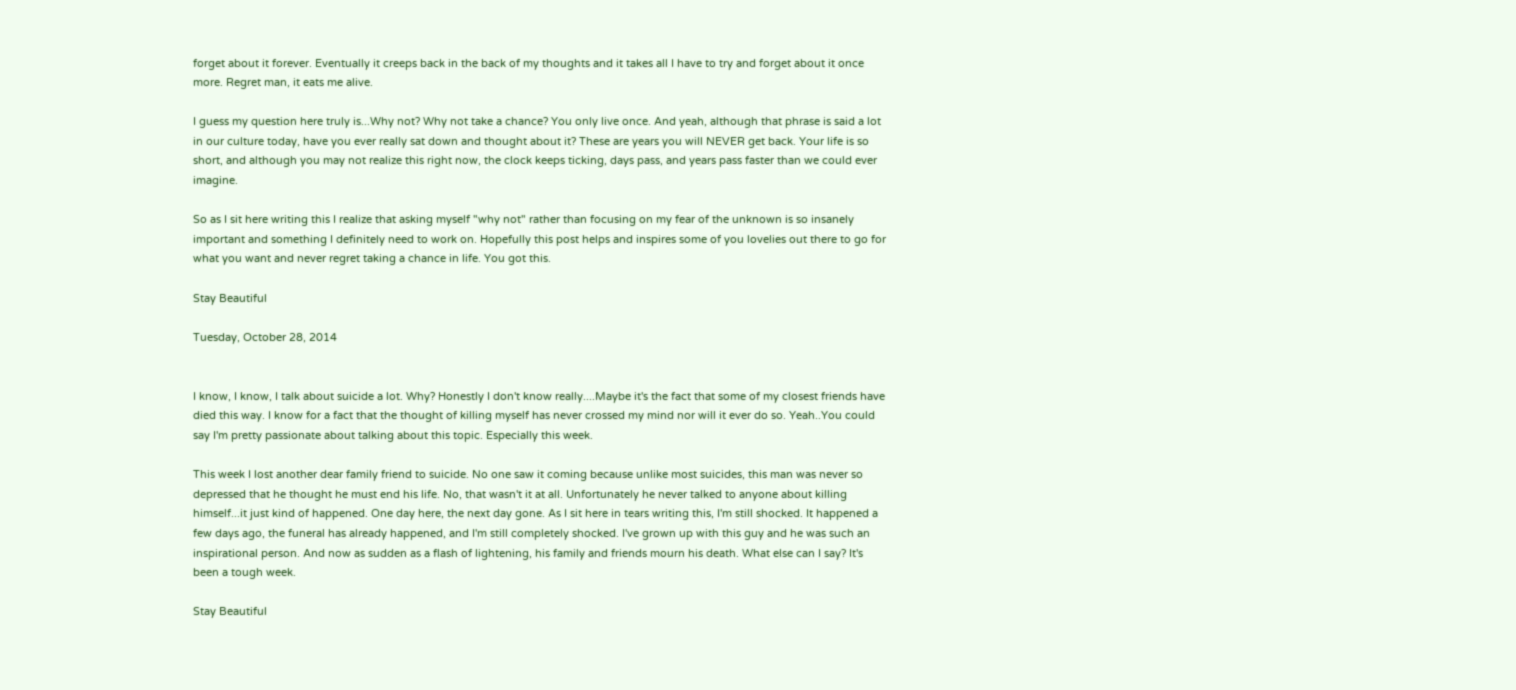forget about it forever. Eventually it creeps back in the back of my thoughts and it takes all I have to try and forget about it once more. Regret man, it eats me alive.

I guess my question here truly is...Why not? Why not take a chance? You only live once. And yeah, although that phrase is said a lot in our culture today, have you ever really sat down and thought about it? These are years you will NEVER get back. Your life is so short, and although you may not realize this right now, the clock keeps ticking, days pass, and years pass faster than we could ever imagine.

So as I sit here writing this I realize that asking myself "why not" rather than focusing on my fear of the unknown is so insanely important and something I definitely need to work on. Hopefully this post helps and inspires some of you lovelies out there to go for what you want and never regret taking a chance in life. You got this.

Stay Beautiful

Tuesday, October 28, 2014


I know, I know, I talk about suicide a lot. Why? Honestly I don't know really....Maybe it's the fact that some of my closest friends have died this way. I know for a fact that the thought of killing myself has never crossed my mind nor will it ever do so. Yeah..You could say I'm pretty passionate about talking about this topic. Especially this week.

This week I lost another dear family friend to suicide. No one saw it coming because unlike most suicides, this man was never so depressed that he thought he must end his life. No, that wasn't it at all. Unfortunately he never talked to anyone about killing himself...it just kind of happened. One day here, the next day gone. As I sit here in tears writing this, I'm still shocked. It happened a few days ago, the funeral has already happened, and I'm still completely shocked. I've grown up with this guy and he was such an inspirational person. And now as sudden as a flash of lightening, his family and friends mourn his death. What else can I say? It's been a tough week.

Stay Beautiful